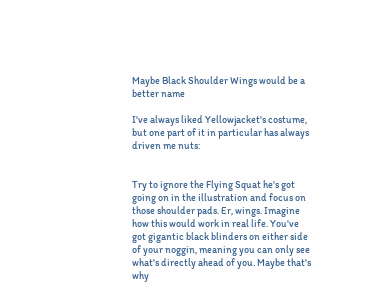Maybe Black Shoulder Wings would be a better name

I've always liked Yellowjacket's costume, but one part of it in particular has always driven me nuts:


Try to ignore the Flying Squat he's got going on in the illustration and focus on those shoulder pads. Er, wings. Imagine how this would work in real life. You've got gigantic black blinders on either side of your noggin, meaning you can only see what's directly ahead of you. Maybe that's why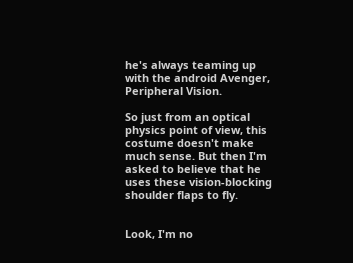he's always teaming up with the android Avenger, Peripheral Vision.

So just from an optical physics point of view, this costume doesn't make much sense. But then I'm asked to believe that he uses these vision-blocking shoulder flaps to fly.


Look, I'm no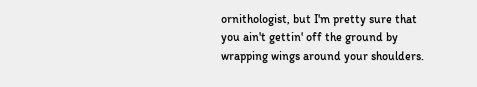ornithologist, but I'm pretty sure that you ain't gettin' off the ground by wrapping wings around your shoulders.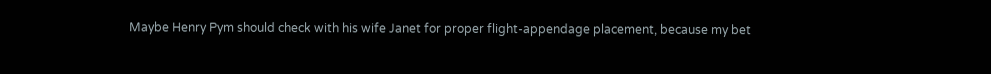Maybe Henry Pym should check with his wife Janet for proper flight-appendage placement, because my bet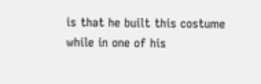is that he built this costume while in one of his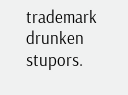trademark drunken stupors.